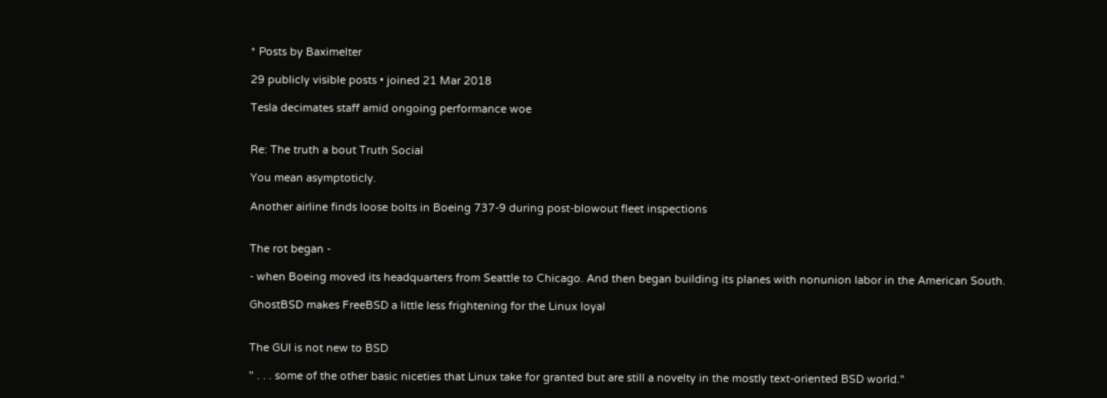* Posts by Baximelter

29 publicly visible posts • joined 21 Mar 2018

Tesla decimates staff amid ongoing performance woe


Re: The truth a bout Truth Social

You mean asymptoticly.

Another airline finds loose bolts in Boeing 737-9 during post-blowout fleet inspections


The rot began -

- when Boeing moved its headquarters from Seattle to Chicago. And then began building its planes with nonunion labor in the American South.

GhostBSD makes FreeBSD a little less frightening for the Linux loyal


The GUI is not new to BSD

" . . . some of the other basic niceties that Linux take for granted but are still a novelty in the mostly text-oriented BSD world."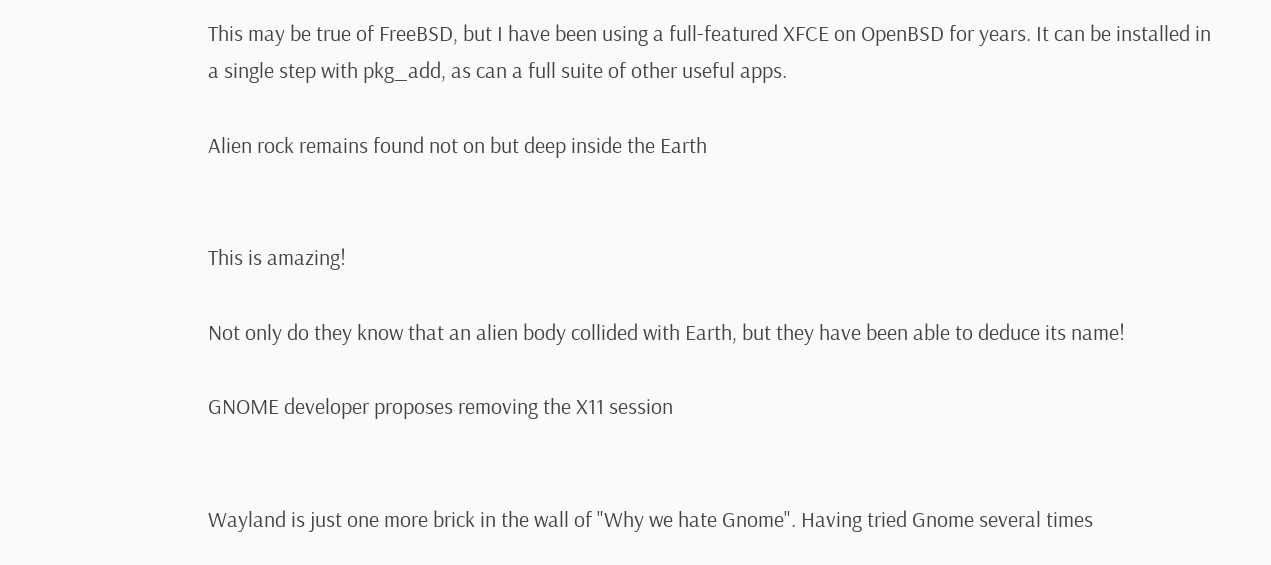This may be true of FreeBSD, but I have been using a full-featured XFCE on OpenBSD for years. It can be installed in a single step with pkg_add, as can a full suite of other useful apps.

Alien rock remains found not on but deep inside the Earth


This is amazing!

Not only do they know that an alien body collided with Earth, but they have been able to deduce its name!

GNOME developer proposes removing the X11 session


Wayland is just one more brick in the wall of "Why we hate Gnome". Having tried Gnome several times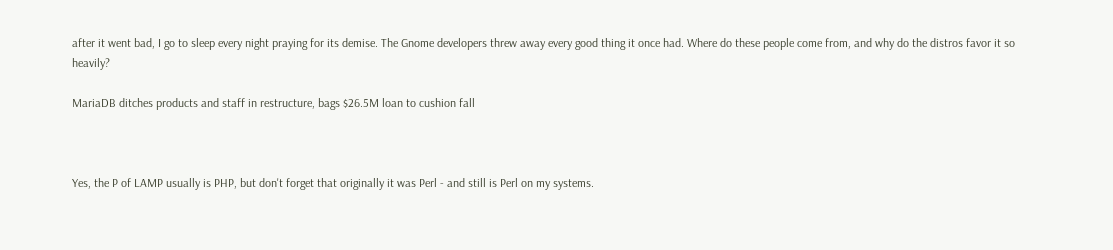after it went bad, I go to sleep every night praying for its demise. The Gnome developers threw away every good thing it once had. Where do these people come from, and why do the distros favor it so heavily?

MariaDB ditches products and staff in restructure, bags $26.5M loan to cushion fall



Yes, the P of LAMP usually is PHP, but don't forget that originally it was Perl - and still is Perl on my systems.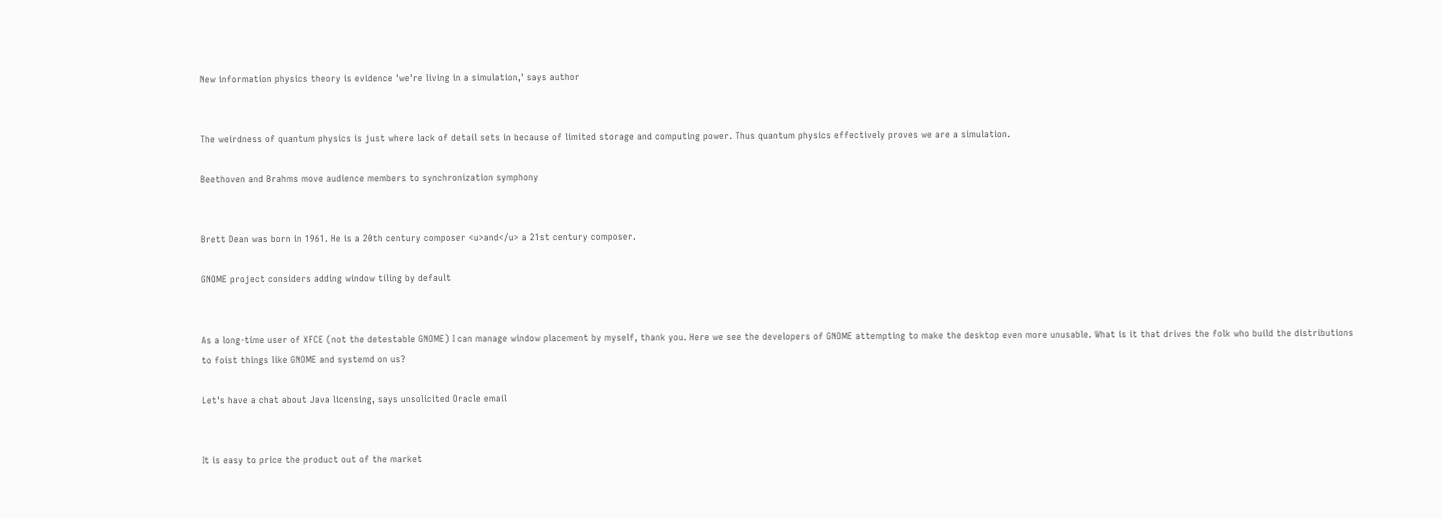New information physics theory is evidence 'we're living in a simulation,' says author


The weirdness of quantum physics is just where lack of detail sets in because of limited storage and computing power. Thus quantum physics effectively proves we are a simulation.

Beethoven and Brahms move audience members to synchronization symphony


Brett Dean was born in 1961. He is a 20th century composer <u>and</u> a 21st century composer.

GNOME project considers adding window tiling by default


As a long-time user of XFCE (not the detestable GNOME) I can manage window placement by myself, thank you. Here we see the developers of GNOME attempting to make the desktop even more unusable. What is it that drives the folk who build the distributions to foist things like GNOME and systemd on us?

Let's have a chat about Java licensing, says unsolicited Oracle email


It is easy to price the product out of the market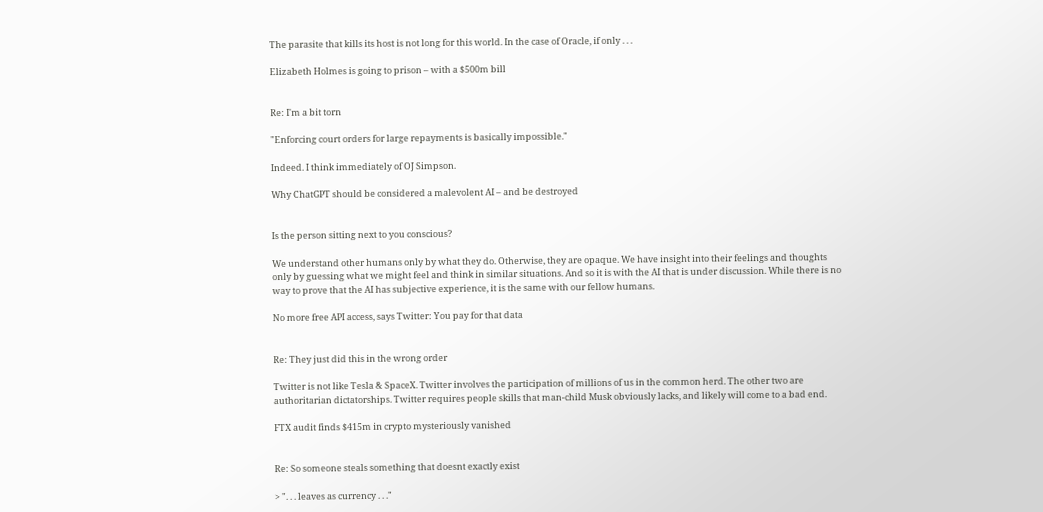The parasite that kills its host is not long for this world. In the case of Oracle, if only . . .

Elizabeth Holmes is going to prison – with a $500m bill


Re: I'm a bit torn

"Enforcing court orders for large repayments is basically impossible."

Indeed. I think immediately of OJ Simpson.

Why ChatGPT should be considered a malevolent AI – and be destroyed


Is the person sitting next to you conscious?

We understand other humans only by what they do. Otherwise, they are opaque. We have insight into their feelings and thoughts only by guessing what we might feel and think in similar situations. And so it is with the AI that is under discussion. While there is no way to prove that the AI has subjective experience, it is the same with our fellow humans.

No more free API access, says Twitter: You pay for that data


Re: They just did this in the wrong order

Twitter is not like Tesla & SpaceX. Twitter involves the participation of millions of us in the common herd. The other two are authoritarian dictatorships. Twitter requires people skills that man-child Musk obviously lacks, and likely will come to a bad end.

FTX audit finds $415m in crypto mysteriously vanished


Re: So someone steals something that doesnt exactly exist

> ". . . leaves as currency . . ."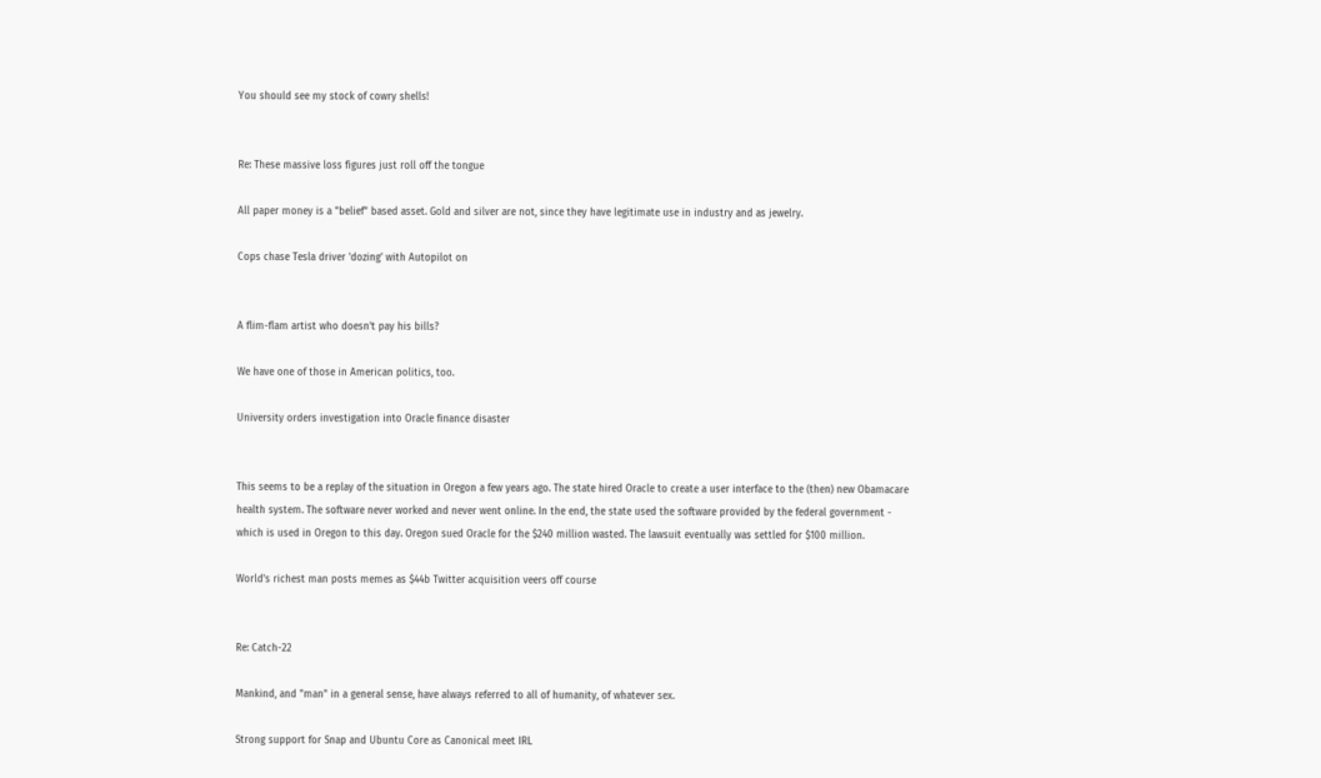You should see my stock of cowry shells!


Re: These massive loss figures just roll off the tongue

All paper money is a "belief" based asset. Gold and silver are not, since they have legitimate use in industry and as jewelry.

Cops chase Tesla driver 'dozing' with Autopilot on


A flim-flam artist who doesn't pay his bills?

We have one of those in American politics, too.

University orders investigation into Oracle finance disaster


This seems to be a replay of the situation in Oregon a few years ago. The state hired Oracle to create a user interface to the (then) new Obamacare health system. The software never worked and never went online. In the end, the state used the software provided by the federal government - which is used in Oregon to this day. Oregon sued Oracle for the $240 million wasted. The lawsuit eventually was settled for $100 million.

World's richest man posts memes as $44b Twitter acquisition veers off course


Re: Catch-22

Mankind, and "man" in a general sense, have always referred to all of humanity, of whatever sex.

Strong support for Snap and Ubuntu Core as Canonical meet IRL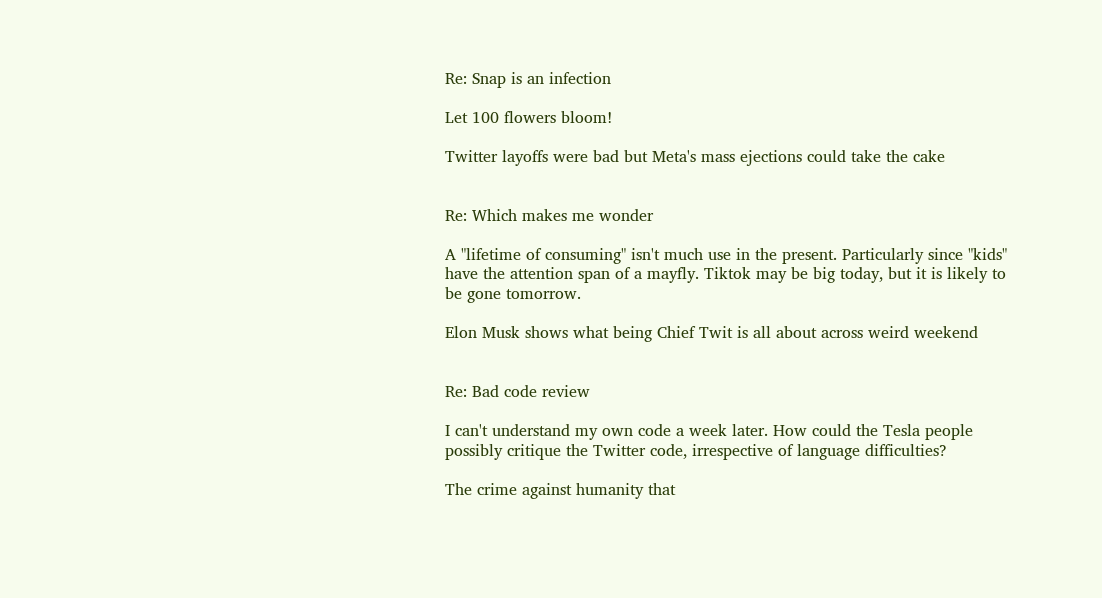Re: Snap is an infection

Let 100 flowers bloom!

Twitter layoffs were bad but Meta's mass ejections could take the cake


Re: Which makes me wonder

A "lifetime of consuming" isn't much use in the present. Particularly since "kids" have the attention span of a mayfly. Tiktok may be big today, but it is likely to be gone tomorrow.

Elon Musk shows what being Chief Twit is all about across weird weekend


Re: Bad code review

I can't understand my own code a week later. How could the Tesla people possibly critique the Twitter code, irrespective of language difficulties?

The crime against humanity that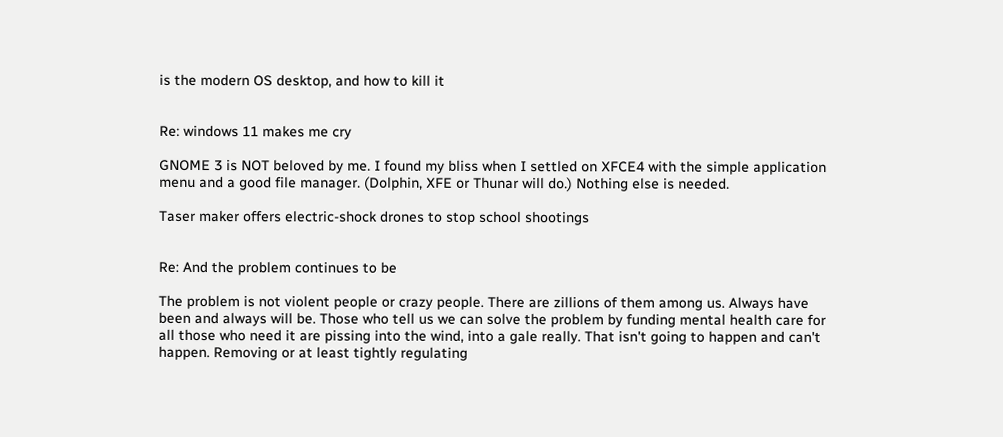is the modern OS desktop, and how to kill it


Re: windows 11 makes me cry

GNOME 3 is NOT beloved by me. I found my bliss when I settled on XFCE4 with the simple application menu and a good file manager. (Dolphin, XFE or Thunar will do.) Nothing else is needed.

Taser maker offers electric-shock drones to stop school shootings


Re: And the problem continues to be

The problem is not violent people or crazy people. There are zillions of them among us. Always have been and always will be. Those who tell us we can solve the problem by funding mental health care for all those who need it are pissing into the wind, into a gale really. That isn't going to happen and can't happen. Removing or at least tightly regulating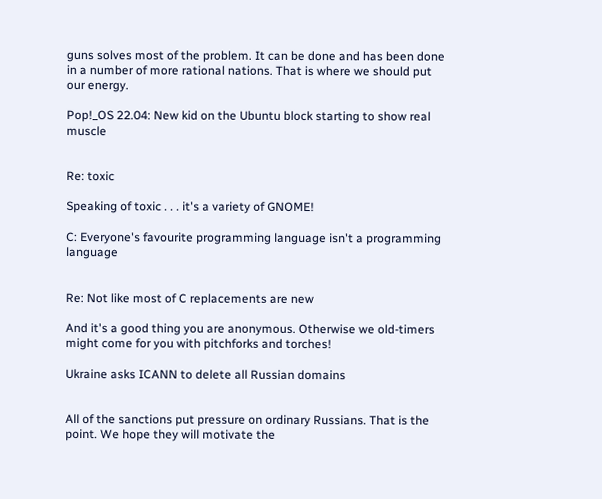guns solves most of the problem. It can be done and has been done in a number of more rational nations. That is where we should put our energy.

Pop!_OS 22.04: New kid on the Ubuntu block starting to show real muscle


Re: toxic

Speaking of toxic . . . it's a variety of GNOME!

C: Everyone's favourite programming language isn't a programming language


Re: Not like most of C replacements are new

And it's a good thing you are anonymous. Otherwise we old-timers might come for you with pitchforks and torches!

Ukraine asks ICANN to delete all Russian domains


All of the sanctions put pressure on ordinary Russians. That is the point. We hope they will motivate the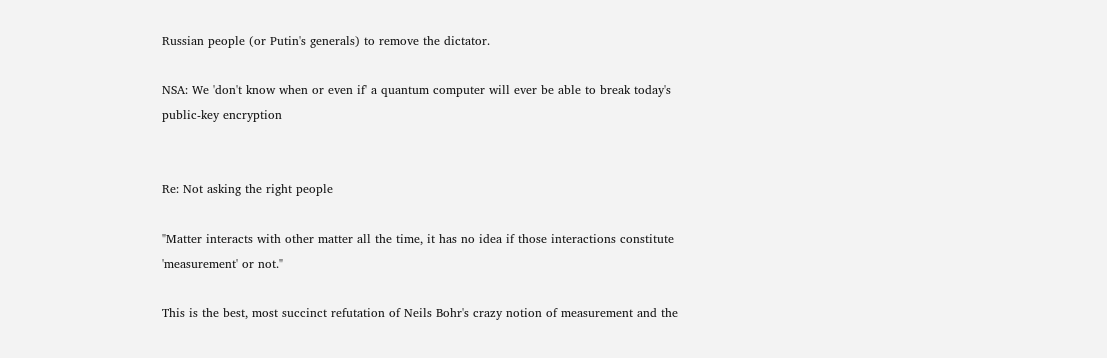Russian people (or Putin's generals) to remove the dictator.

NSA: We 'don't know when or even if' a quantum computer will ever be able to break today's public-key encryption


Re: Not asking the right people

"Matter interacts with other matter all the time, it has no idea if those interactions constitute 'measurement' or not."

This is the best, most succinct refutation of Neils Bohr's crazy notion of measurement and the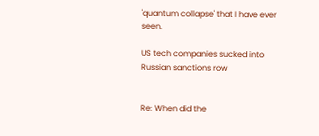'quantum collapse' that I have ever seen.

US tech companies sucked into Russian sanctions row


Re: When did the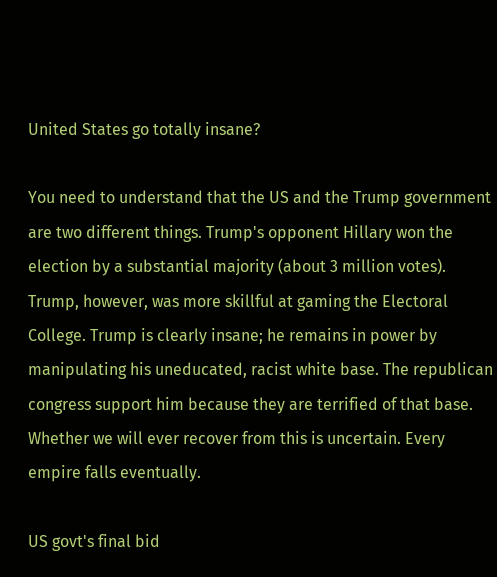United States go totally insane?

You need to understand that the US and the Trump government are two different things. Trump's opponent Hillary won the election by a substantial majority (about 3 million votes). Trump, however, was more skillful at gaming the Electoral College. Trump is clearly insane; he remains in power by manipulating his uneducated, racist white base. The republican congress support him because they are terrified of that base. Whether we will ever recover from this is uncertain. Every empire falls eventually.

US govt's final bid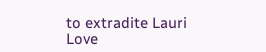to extradite Lauri Love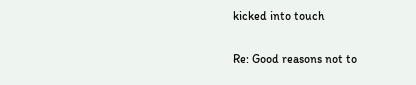kicked into touch


Re: Good reasons not to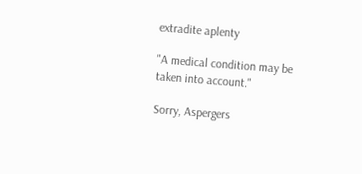extradite aplenty

"A medical condition may be taken into account."

Sorry, Aspergers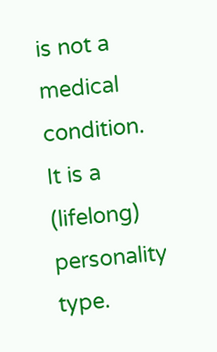is not a medical condition. It is a (lifelong) personality type.